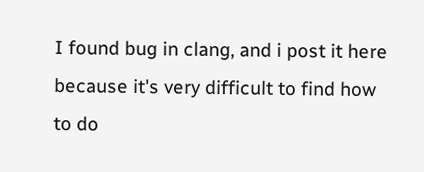I found bug in clang, and i post it here because it's very difficult to find how to do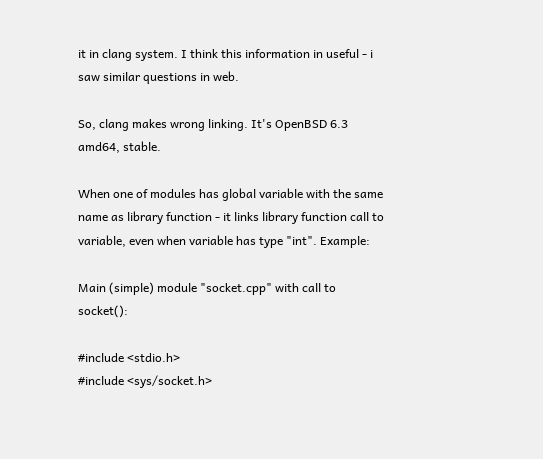it in clang system. I think this information in useful - i saw similar questions in web.

So, clang makes wrong linking. It's OpenBSD 6.3 amd64, stable.

When one of modules has global variable with the same name as library function - it links library function call to variable, even when variable has type "int". Example:

Main (simple) module "socket.cpp" with call to socket():

#include <stdio.h>
#include <sys/socket.h>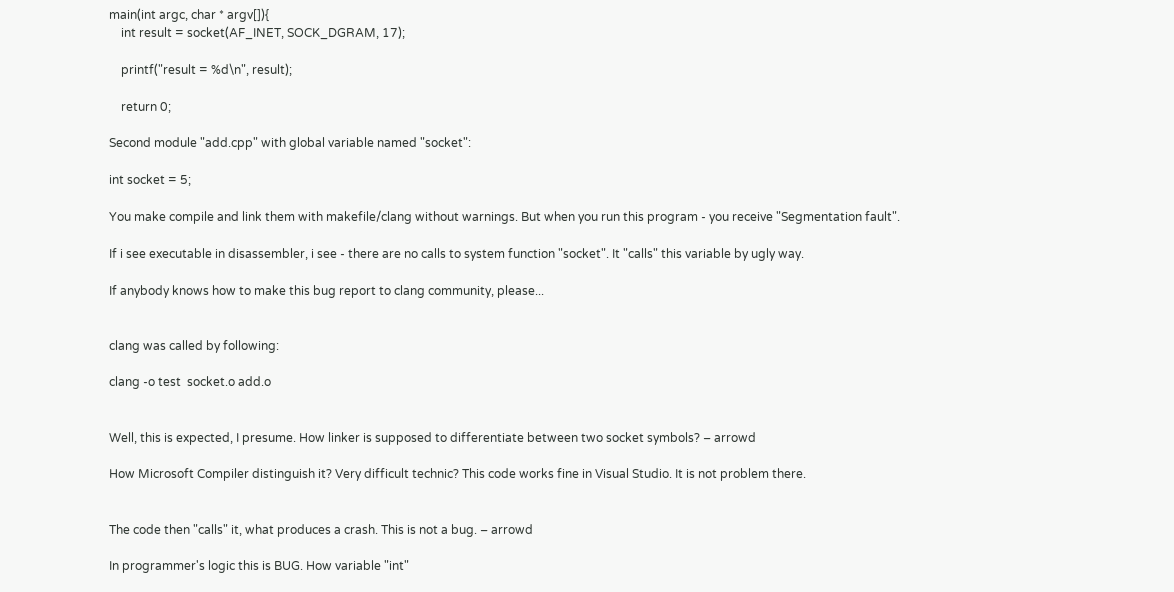main(int argc, char * argv[]){
    int result = socket(AF_INET, SOCK_DGRAM, 17);

    printf("result = %d\n", result);

    return 0;

Second module "add.cpp" with global variable named "socket":

int socket = 5;

You make compile and link them with makefile/clang without warnings. But when you run this program - you receive "Segmentation fault".

If i see executable in disassembler, i see - there are no calls to system function "socket". It "calls" this variable by ugly way.

If anybody knows how to make this bug report to clang community, please...


clang was called by following:

clang -o test  socket.o add.o


Well, this is expected, I presume. How linker is supposed to differentiate between two socket symbols? – arrowd

How Microsoft Compiler distinguish it? Very difficult technic? This code works fine in Visual Studio. It is not problem there.


The code then "calls" it, what produces a crash. This is not a bug. – arrowd

In programmer's logic this is BUG. How variable "int"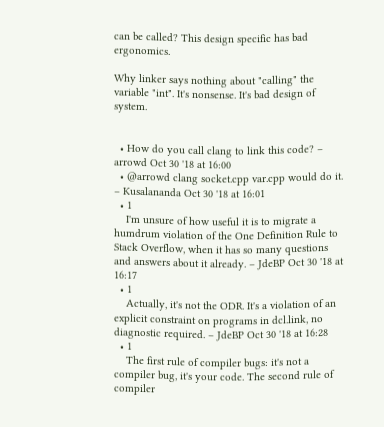can be called? This design specific has bad ergonomics.

Why linker says nothing about "calling" the variable "int". It's nonsense. It's bad design of system.


  • How do you call clang to link this code? – arrowd Oct 30 '18 at 16:00
  • @arrowd clang socket.cpp var.cpp would do it. – Kusalananda Oct 30 '18 at 16:01
  • 1
    I'm unsure of how useful it is to migrate a humdrum violation of the One Definition Rule to Stack Overflow, when it has so many questions and answers about it already. – JdeBP Oct 30 '18 at 16:17
  • 1
    Actually, it's not the ODR. It's a violation of an explicit constraint on programs in dcl.link, no diagnostic required. – JdeBP Oct 30 '18 at 16:28
  • 1
    The first rule of compiler bugs: it's not a compiler bug, it's your code. The second rule of compiler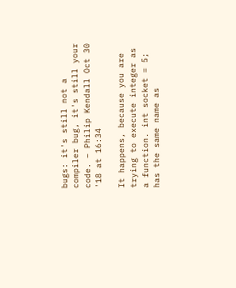bugs: it's still not a compiler bug, it's still your code. – Philip Kendall Oct 30 '18 at 16:34

It happens, because you are trying to execute integer as a function. int socket = 5; has the same name as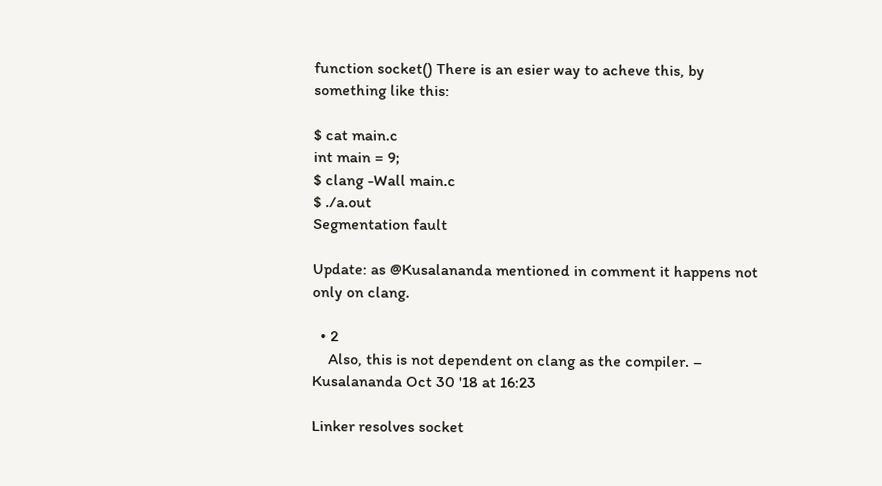function socket() There is an esier way to acheve this, by something like this:

$ cat main.c
int main = 9;
$ clang -Wall main.c
$ ./a.out
Segmentation fault

Update: as @Kusalananda mentioned in comment it happens not only on clang.

  • 2
    Also, this is not dependent on clang as the compiler. – Kusalananda Oct 30 '18 at 16:23

Linker resolves socket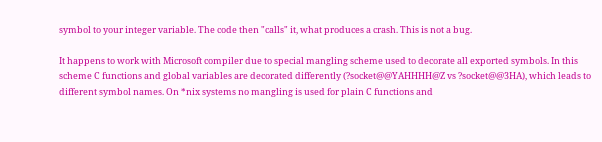symbol to your integer variable. The code then "calls" it, what produces a crash. This is not a bug.

It happens to work with Microsoft compiler due to special mangling scheme used to decorate all exported symbols. In this scheme C functions and global variables are decorated differently (?socket@@YAHHHH@Z vs ?socket@@3HA), which leads to different symbol names. On *nix systems no mangling is used for plain C functions and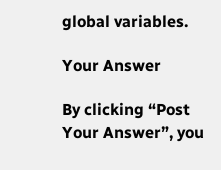global variables.

Your Answer

By clicking “Post Your Answer”, you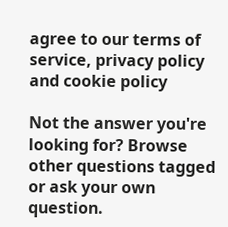agree to our terms of service, privacy policy and cookie policy

Not the answer you're looking for? Browse other questions tagged or ask your own question.